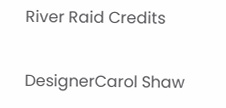River Raid Credits


DesignerCarol Shaw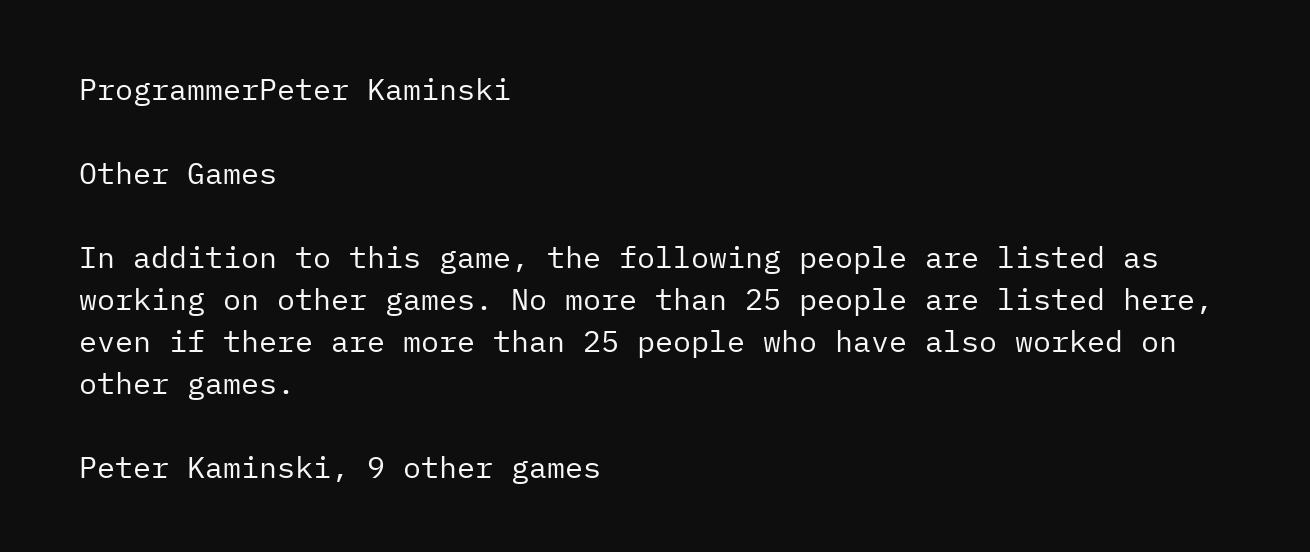ProgrammerPeter Kaminski

Other Games

In addition to this game, the following people are listed as working on other games. No more than 25 people are listed here, even if there are more than 25 people who have also worked on other games.

Peter Kaminski, 9 other games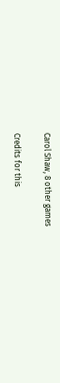Carol Shaw, 8 other games

Credits for this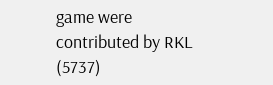game were contributed by RKL (5737)